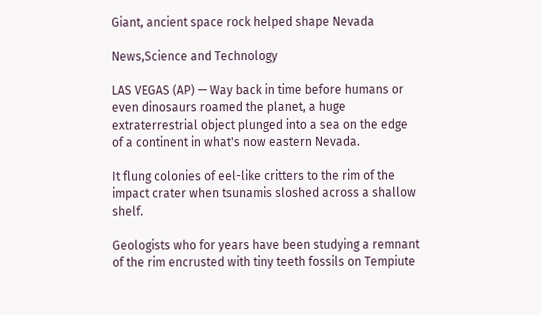Giant, ancient space rock helped shape Nevada

News,Science and Technology

LAS VEGAS (AP) — Way back in time before humans or even dinosaurs roamed the planet, a huge extraterrestrial object plunged into a sea on the edge of a continent in what's now eastern Nevada.

It flung colonies of eel-like critters to the rim of the impact crater when tsunamis sloshed across a shallow shelf.

Geologists who for years have been studying a remnant of the rim encrusted with tiny teeth fossils on Tempiute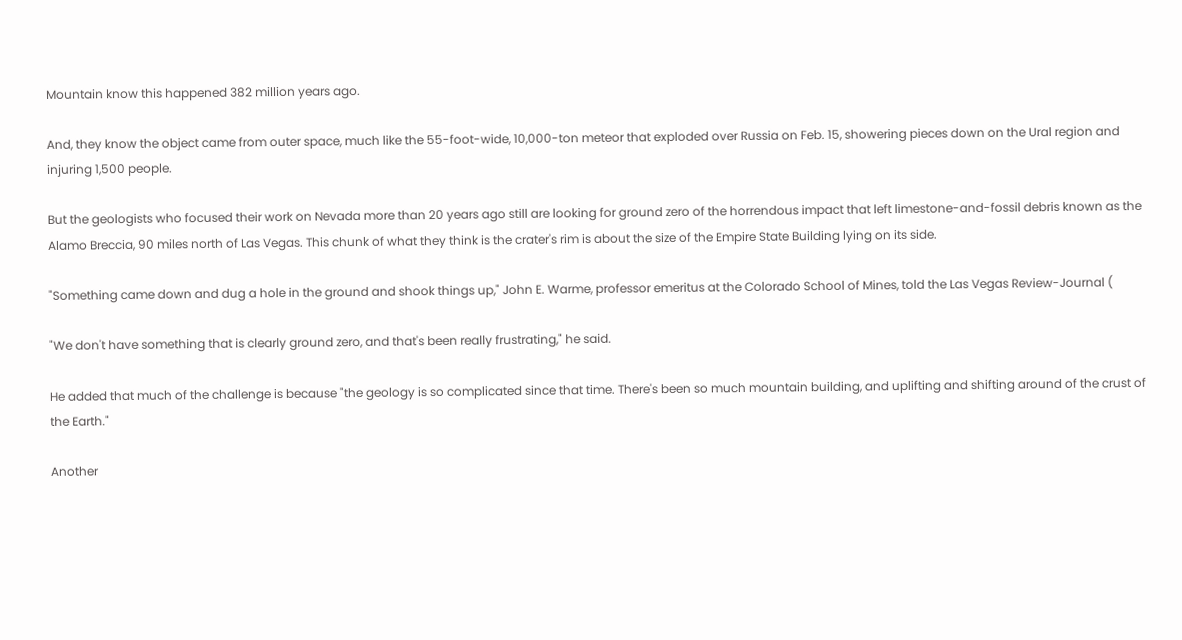Mountain know this happened 382 million years ago.

And, they know the object came from outer space, much like the 55-foot-wide, 10,000-ton meteor that exploded over Russia on Feb. 15, showering pieces down on the Ural region and injuring 1,500 people.

But the geologists who focused their work on Nevada more than 20 years ago still are looking for ground zero of the horrendous impact that left limestone-and-fossil debris known as the Alamo Breccia, 90 miles north of Las Vegas. This chunk of what they think is the crater's rim is about the size of the Empire State Building lying on its side.

"Something came down and dug a hole in the ground and shook things up," John E. Warme, professor emeritus at the Colorado School of Mines, told the Las Vegas Review-Journal (

"We don't have something that is clearly ground zero, and that's been really frustrating," he said.

He added that much of the challenge is because "the geology is so complicated since that time. There's been so much mountain building, and uplifting and shifting around of the crust of the Earth."

Another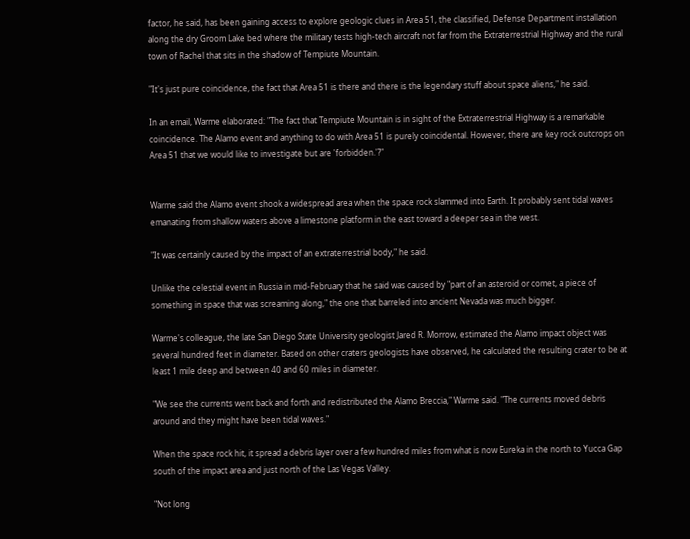factor, he said, has been gaining access to explore geologic clues in Area 51, the classified, Defense Department installation along the dry Groom Lake bed where the military tests high-tech aircraft not far from the Extraterrestrial Highway and the rural town of Rachel that sits in the shadow of Tempiute Mountain.

"It's just pure coincidence, the fact that Area 51 is there and there is the legendary stuff about space aliens," he said.

In an email, Warme elaborated: "The fact that Tempiute Mountain is in sight of the Extraterrestrial Highway is a remarkable coincidence. The Alamo event and anything to do with Area 51 is purely coincidental. However, there are key rock outcrops on Area 51 that we would like to investigate but are 'forbidden.'?"


Warme said the Alamo event shook a widespread area when the space rock slammed into Earth. It probably sent tidal waves emanating from shallow waters above a limestone platform in the east toward a deeper sea in the west.

"It was certainly caused by the impact of an extraterrestrial body," he said.

Unlike the celestial event in Russia in mid-February that he said was caused by "part of an asteroid or comet, a piece of something in space that was screaming along," the one that barreled into ancient Nevada was much bigger.

Warme's colleague, the late San Diego State University geologist Jared R. Morrow, estimated the Alamo impact object was several hundred feet in diameter. Based on other craters geologists have observed, he calculated the resulting crater to be at least 1 mile deep and between 40 and 60 miles in diameter.

"We see the currents went back and forth and redistributed the Alamo Breccia," Warme said. "The currents moved debris around and they might have been tidal waves."

When the space rock hit, it spread a debris layer over a few hundred miles from what is now Eureka in the north to Yucca Gap south of the impact area and just north of the Las Vegas Valley.

"Not long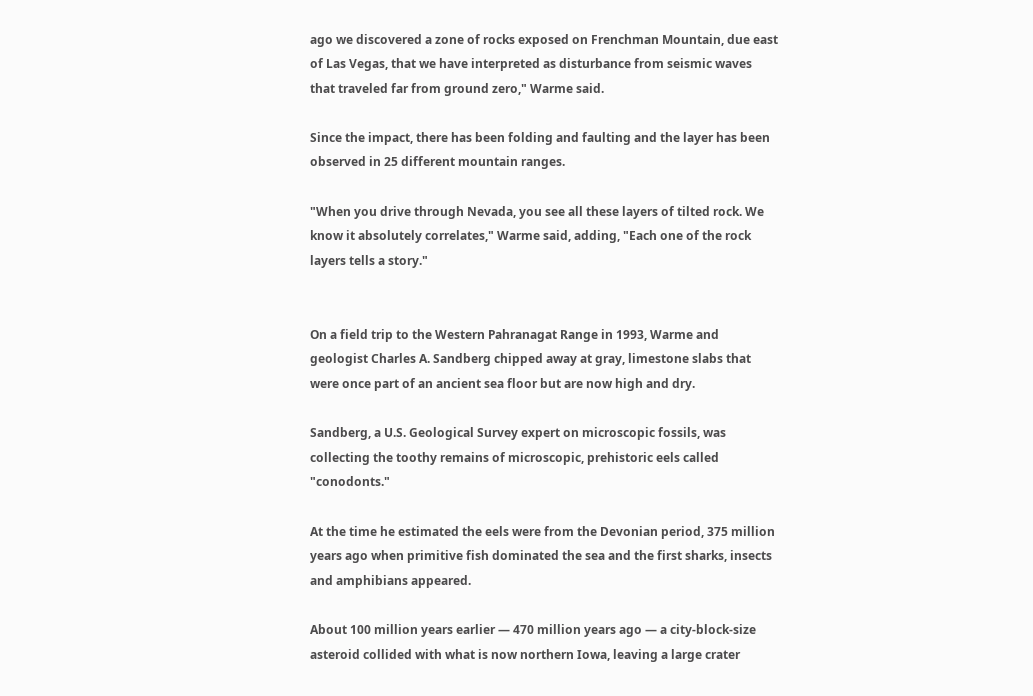ago we discovered a zone of rocks exposed on Frenchman Mountain, due east of Las Vegas, that we have interpreted as disturbance from seismic waves that traveled far from ground zero," Warme said.

Since the impact, there has been folding and faulting and the layer has been observed in 25 different mountain ranges.

"When you drive through Nevada, you see all these layers of tilted rock. We know it absolutely correlates," Warme said, adding, "Each one of the rock layers tells a story."


On a field trip to the Western Pahranagat Range in 1993, Warme and geologist Charles A. Sandberg chipped away at gray, limestone slabs that were once part of an ancient sea floor but are now high and dry.

Sandberg, a U.S. Geological Survey expert on microscopic fossils, was collecting the toothy remains of microscopic, prehistoric eels called "conodonts."

At the time he estimated the eels were from the Devonian period, 375 million years ago when primitive fish dominated the sea and the first sharks, insects and amphibians appeared.

About 100 million years earlier — 470 million years ago — a city-block-size asteroid collided with what is now northern Iowa, leaving a large crater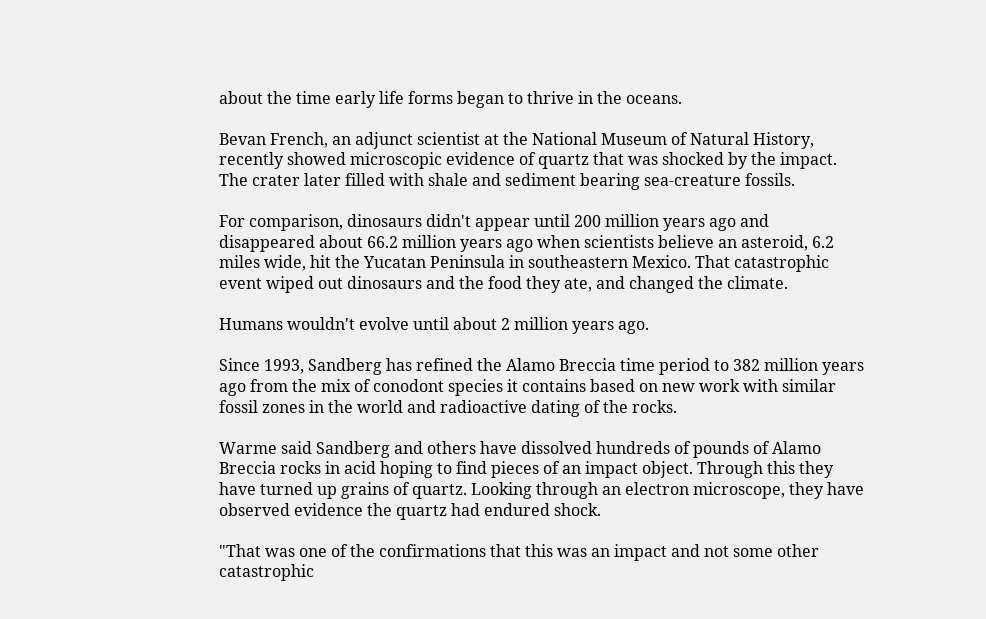about the time early life forms began to thrive in the oceans.

Bevan French, an adjunct scientist at the National Museum of Natural History, recently showed microscopic evidence of quartz that was shocked by the impact. The crater later filled with shale and sediment bearing sea-creature fossils.

For comparison, dinosaurs didn't appear until 200 million years ago and disappeared about 66.2 million years ago when scientists believe an asteroid, 6.2 miles wide, hit the Yucatan Peninsula in southeastern Mexico. That catastrophic event wiped out dinosaurs and the food they ate, and changed the climate.

Humans wouldn't evolve until about 2 million years ago.

Since 1993, Sandberg has refined the Alamo Breccia time period to 382 million years ago from the mix of conodont species it contains based on new work with similar fossil zones in the world and radioactive dating of the rocks.

Warme said Sandberg and others have dissolved hundreds of pounds of Alamo Breccia rocks in acid hoping to find pieces of an impact object. Through this they have turned up grains of quartz. Looking through an electron microscope, they have observed evidence the quartz had endured shock.

"That was one of the confirmations that this was an impact and not some other catastrophic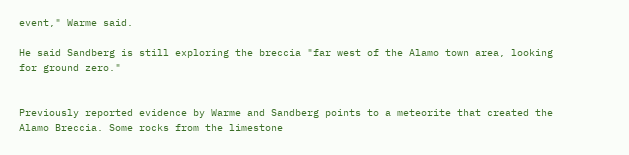event," Warme said.

He said Sandberg is still exploring the breccia "far west of the Alamo town area, looking for ground zero."


Previously reported evidence by Warme and Sandberg points to a meteorite that created the Alamo Breccia. Some rocks from the limestone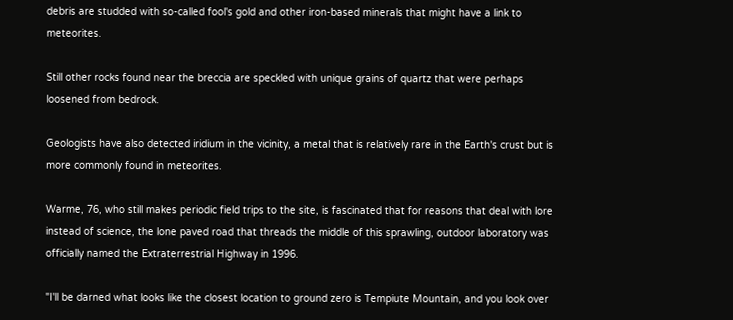debris are studded with so-called fool's gold and other iron-based minerals that might have a link to meteorites.

Still other rocks found near the breccia are speckled with unique grains of quartz that were perhaps loosened from bedrock.

Geologists have also detected iridium in the vicinity, a metal that is relatively rare in the Earth's crust but is more commonly found in meteorites.

Warme, 76, who still makes periodic field trips to the site, is fascinated that for reasons that deal with lore instead of science, the lone paved road that threads the middle of this sprawling, outdoor laboratory was officially named the Extraterrestrial Highway in 1996.

"I'll be darned what looks like the closest location to ground zero is Tempiute Mountain, and you look over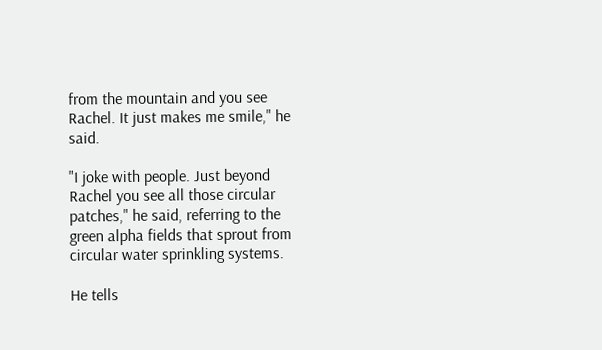from the mountain and you see Rachel. It just makes me smile," he said.

"I joke with people. Just beyond Rachel you see all those circular patches," he said, referring to the green alpha fields that sprout from circular water sprinkling systems.

He tells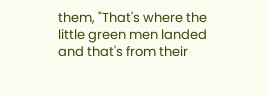them, "That's where the little green men landed and that's from their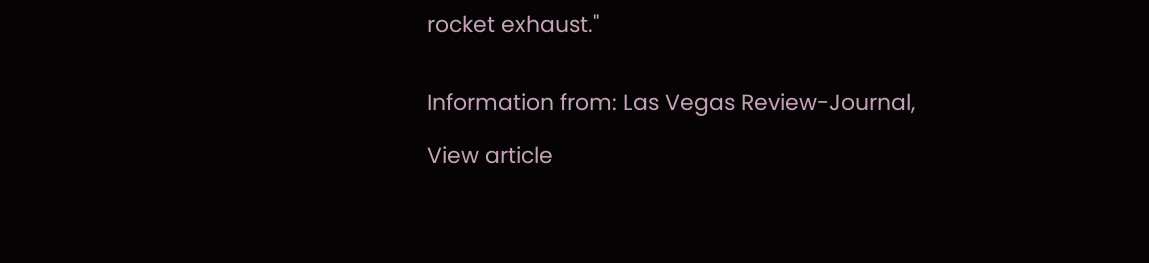rocket exhaust."


Information from: Las Vegas Review-Journal,

View article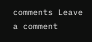comments Leave a comment